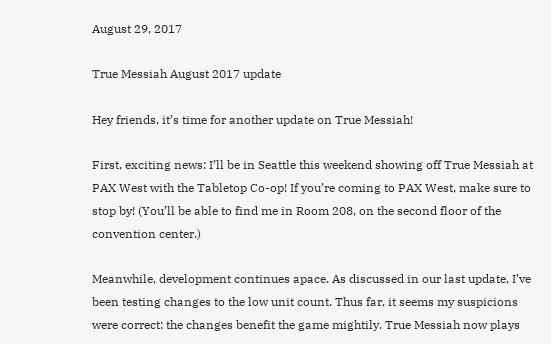August 29, 2017

True Messiah August 2017 update

Hey friends, it’s time for another update on True Messiah!

First, exciting news: I’ll be in Seattle this weekend showing off True Messiah at PAX West with the Tabletop Co-op! If you’re coming to PAX West, make sure to stop by! (You’ll be able to find me in Room 208, on the second floor of the convention center.)

Meanwhile, development continues apace. As discussed in our last update, I’ve been testing changes to the low unit count. Thus far, it seems my suspicions were correct: the changes benefit the game mightily. True Messiah now plays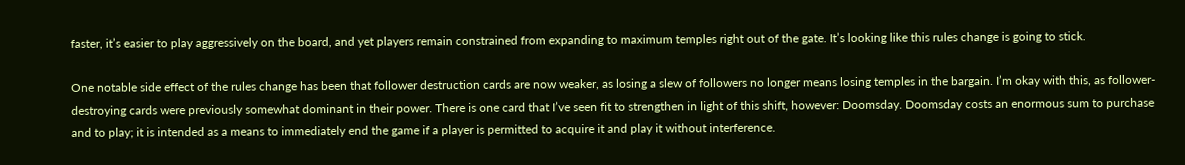faster, it’s easier to play aggressively on the board, and yet players remain constrained from expanding to maximum temples right out of the gate. It’s looking like this rules change is going to stick.

One notable side effect of the rules change has been that follower destruction cards are now weaker, as losing a slew of followers no longer means losing temples in the bargain. I’m okay with this, as follower-destroying cards were previously somewhat dominant in their power. There is one card that I’ve seen fit to strengthen in light of this shift, however: Doomsday. Doomsday costs an enormous sum to purchase and to play; it is intended as a means to immediately end the game if a player is permitted to acquire it and play it without interference.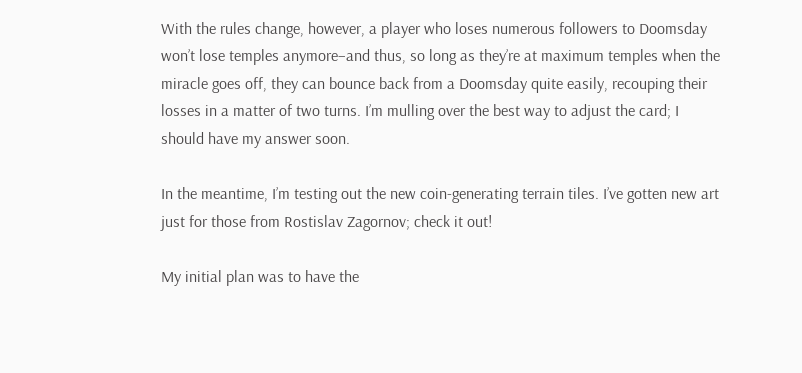With the rules change, however, a player who loses numerous followers to Doomsday won’t lose temples anymore–and thus, so long as they’re at maximum temples when the miracle goes off, they can bounce back from a Doomsday quite easily, recouping their losses in a matter of two turns. I’m mulling over the best way to adjust the card; I should have my answer soon.

In the meantime, I’m testing out the new coin-generating terrain tiles. I’ve gotten new art just for those from Rostislav Zagornov; check it out!

My initial plan was to have the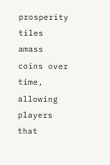prosperity tiles amass coins over time, allowing players that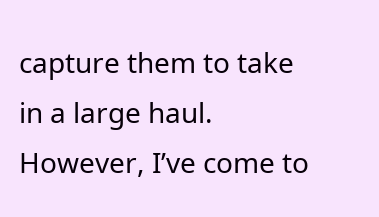capture them to take in a large haul. However, I’ve come to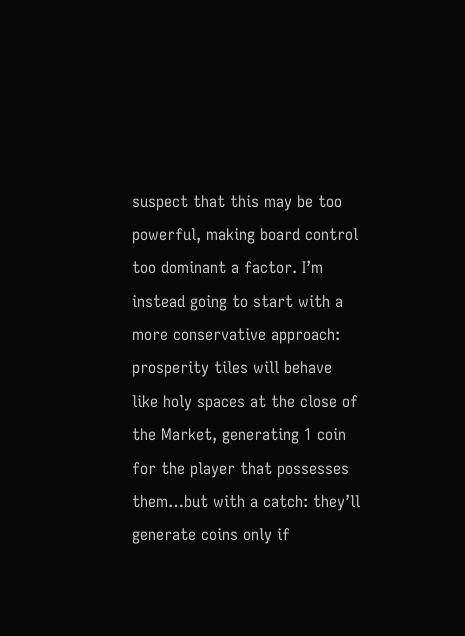suspect that this may be too powerful, making board control too dominant a factor. I’m instead going to start with a more conservative approach: prosperity tiles will behave like holy spaces at the close of the Market, generating 1 coin for the player that possesses them…but with a catch: they’ll generate coins only if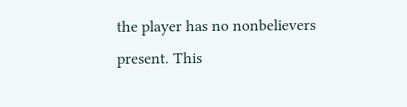the player has no nonbelievers present. This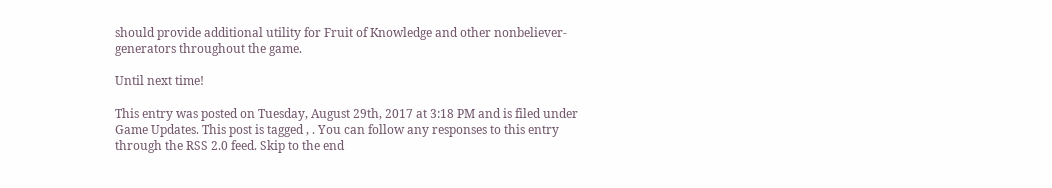should provide additional utility for Fruit of Knowledge and other nonbeliever-generators throughout the game.

Until next time!

This entry was posted on Tuesday, August 29th, 2017 at 3:18 PM and is filed under Game Updates. This post is tagged , . You can follow any responses to this entry through the RSS 2.0 feed. Skip to the end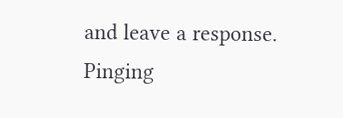and leave a response. Pinging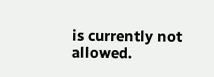is currently not allowed.